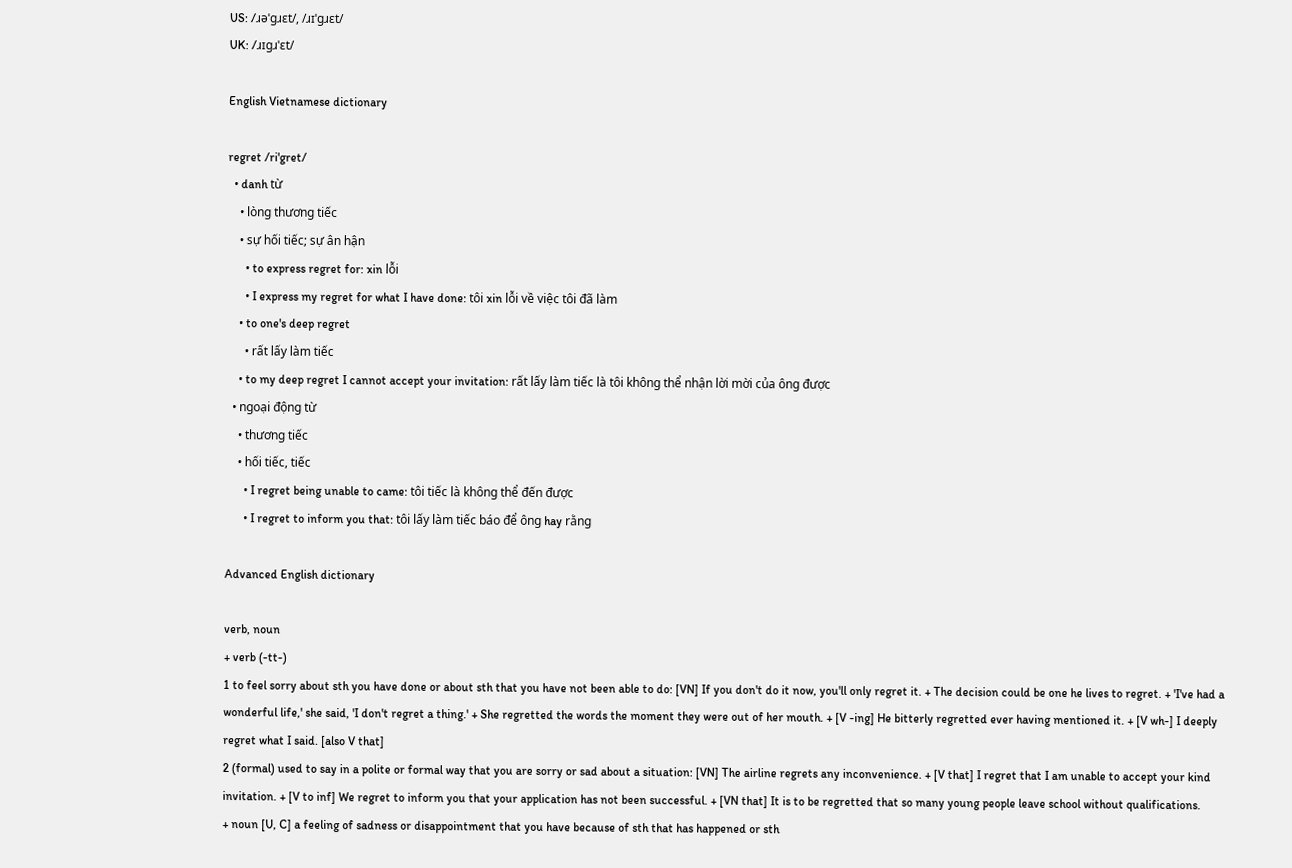US: /ɹəˈɡɹɛt/, /ɹɪˈɡɹɛt/
UK: /ɹɪɡɹˈɛt/

English Vietnamese dictionary

regret /ri'gret/
  • danh từ
    • lòng thương tiếc
    • sự hối tiếc; sự ân hận
      • to express regret for: xin lỗi
      • I express my regret for what I have done: tôi xin lỗi về việc tôi đã làm
    • to one's deep regret
      • rất lấy làm tiếc
    • to my deep regret I cannot accept your invitation: rất lấy làm tiếc là tôi không thể nhận lời mời của ông được
  • ngoại động từ
    • thương tiếc
    • hối tiếc, tiếc
      • I regret being unable to came: tôi tiếc là không thể đến được
      • I regret to inform you that: tôi lấy làm tiếc báo để ông hay rằng

Advanced English dictionary

verb, noun
+ verb (-tt-)
1 to feel sorry about sth you have done or about sth that you have not been able to do: [VN] If you don't do it now, you'll only regret it. + The decision could be one he lives to regret. + 'I've had a wonderful life,' she said, 'I don't regret a thing.' + She regretted the words the moment they were out of her mouth. + [V -ing] He bitterly regretted ever having mentioned it. + [V wh-] I deeply regret what I said. [also V that]
2 (formal) used to say in a polite or formal way that you are sorry or sad about a situation: [VN] The airline regrets any inconvenience. + [V that] I regret that I am unable to accept your kind invitation. + [V to inf] We regret to inform you that your application has not been successful. + [VN that] It is to be regretted that so many young people leave school without qualifications.
+ noun [U, C] a feeling of sadness or disappointment that you have because of sth that has happened or sth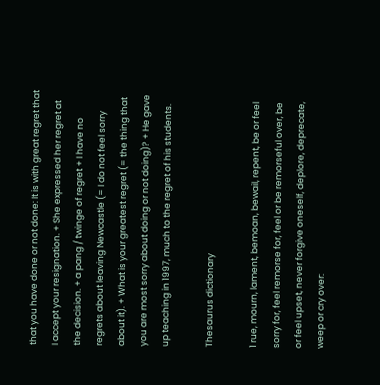that you have done or not done: It is with great regret that I accept your resignation. + She expressed her regret at the decision. + a pang / twinge of regret + I have no regrets about leaving Newcastle (= I do not feel sorry about it). + What is your greatest regret (= the thing that you are most sorry about doing or not doing)? + He gave up teaching in 1997, much to the regret of his students.

Thesaurus dictionary

1 rue, mourn, lament, bemoan, bewail, repent, be or feel sorry for, feel remorse for, feel or be remorseful over, be or feel upset, never forgive oneself, deplore, deprecate, weep or cry over: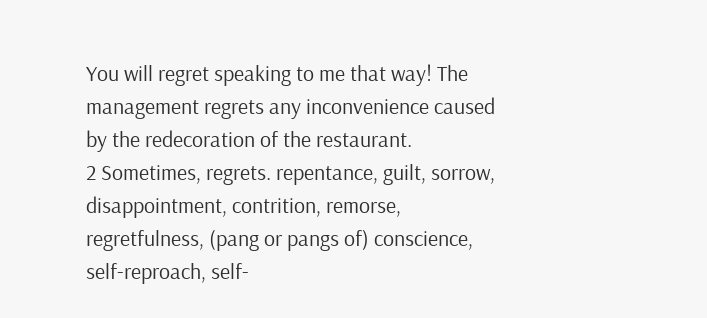You will regret speaking to me that way! The management regrets any inconvenience caused by the redecoration of the restaurant.
2 Sometimes, regrets. repentance, guilt, sorrow, disappointment, contrition, remorse, regretfulness, (pang or pangs of) conscience, self-reproach, self-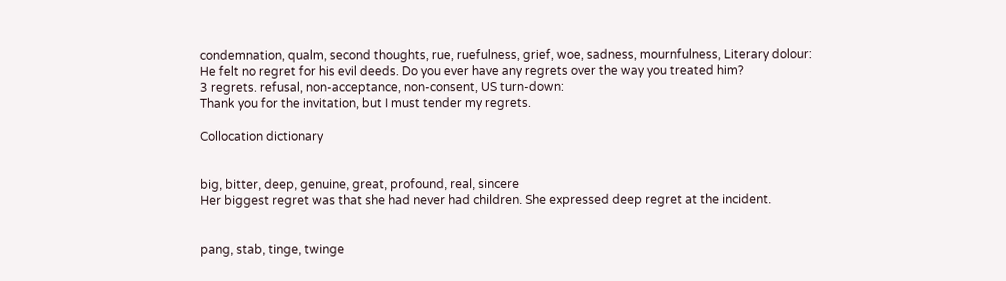condemnation, qualm, second thoughts, rue, ruefulness, grief, woe, sadness, mournfulness, Literary dolour:
He felt no regret for his evil deeds. Do you ever have any regrets over the way you treated him?
3 regrets. refusal, non-acceptance, non-consent, US turn-down:
Thank you for the invitation, but I must tender my regrets.

Collocation dictionary


big, bitter, deep, genuine, great, profound, real, sincere
Her biggest regret was that she had never had children. She expressed deep regret at the incident.


pang, stab, tinge, twinge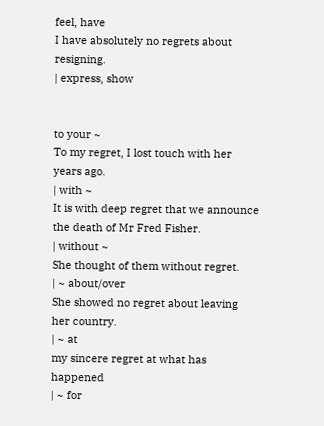feel, have
I have absolutely no regrets about resigning.
| express, show


to your ~
To my regret, I lost touch with her years ago.
| with ~
It is with deep regret that we announce the death of Mr Fred Fisher.
| without ~
She thought of them without regret.
| ~ about/over
She showed no regret about leaving her country.
| ~ at
my sincere regret at what has happened
| ~ for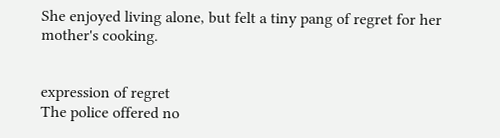She enjoyed living alone, but felt a tiny pang of regret for her mother's cooking.


expression of regret
The police offered no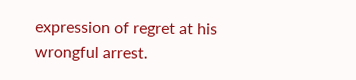expression of regret at his wrongful arrest.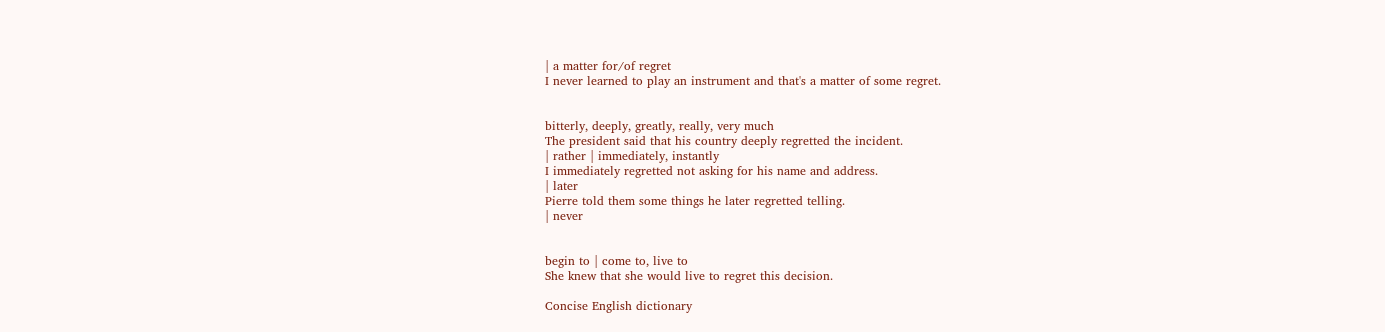| a matter for/of regret
I never learned to play an instrument and that's a matter of some regret.


bitterly, deeply, greatly, really, very much
The president said that his country deeply regretted the incident.
| rather | immediately, instantly
I immediately regretted not asking for his name and address.
| later
Pierre told them some things he later regretted telling.
| never


begin to | come to, live to
She knew that she would live to regret this decision.

Concise English dictionary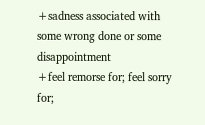+sadness associated with some wrong done or some disappointment
+feel remorse for; feel sorry for;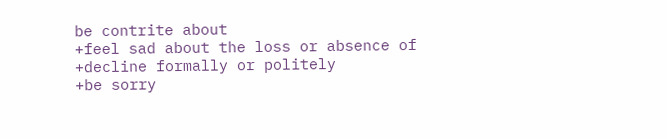be contrite about
+feel sad about the loss or absence of
+decline formally or politely
+be sorry